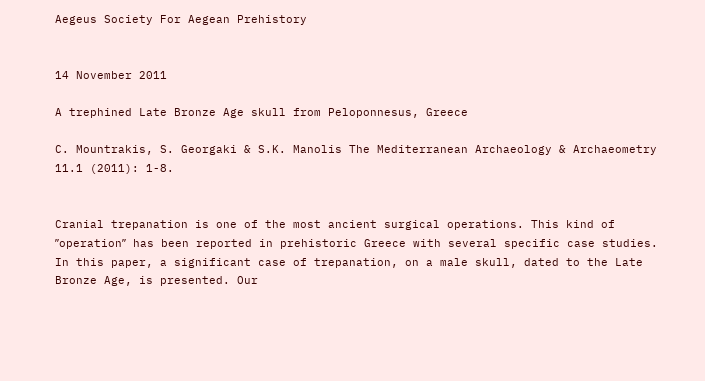Aegeus Society For Aegean Prehistory


14 November 2011

A trephined Late Bronze Age skull from Peloponnesus, Greece

C. Mountrakis, S. Georgaki & S.K. Manolis The Mediterranean Archaeology & Archaeometry 11.1 (2011): 1-8.


Cranial trepanation is one of the most ancient surgical operations. This kind of ʺoperationʺ has been reported in prehistoric Greece with several specific case studies. In this paper, a significant case of trepanation, on a male skull, dated to the Late Bronze Age, is presented. Our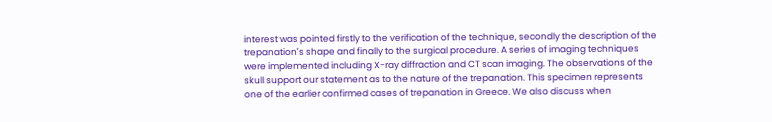interest was pointed firstly to the verification of the technique, secondly the description of the trepanationʹs shape and finally to the surgical procedure. A series of imaging techniques were implemented including X-ray diffraction and CT scan imaging. The observations of the skull support our statement as to the nature of the trepanation. This specimen represents one of the earlier confirmed cases of trepanation in Greece. We also discuss when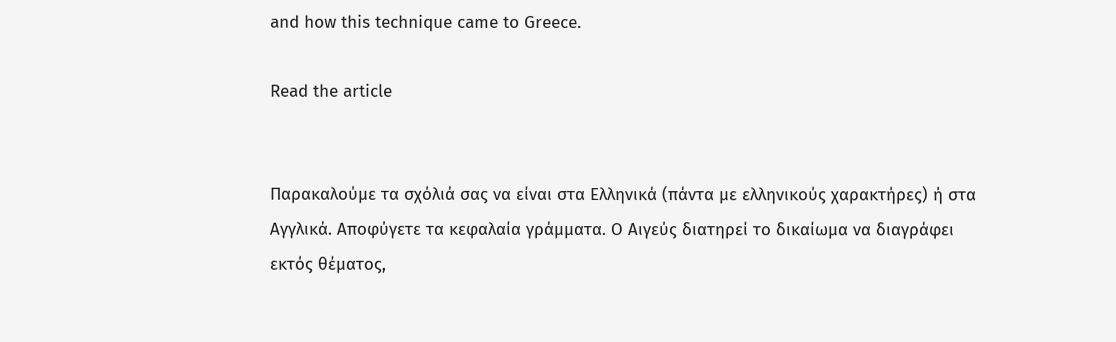and how this technique came to Greece.

Read the article


Παρακαλούμε τα σχόλιά σας να είναι στα Ελληνικά (πάντα με ελληνικούς χαρακτήρες) ή στα Αγγλικά. Αποφύγετε τα κεφαλαία γράμματα. Ο Αιγεύς διατηρεί το δικαίωμα να διαγράφει εκτός θέματος,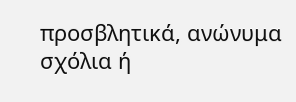προσβλητικά, ανώνυμα σχόλια ή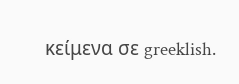κείμενα σε greeklish.